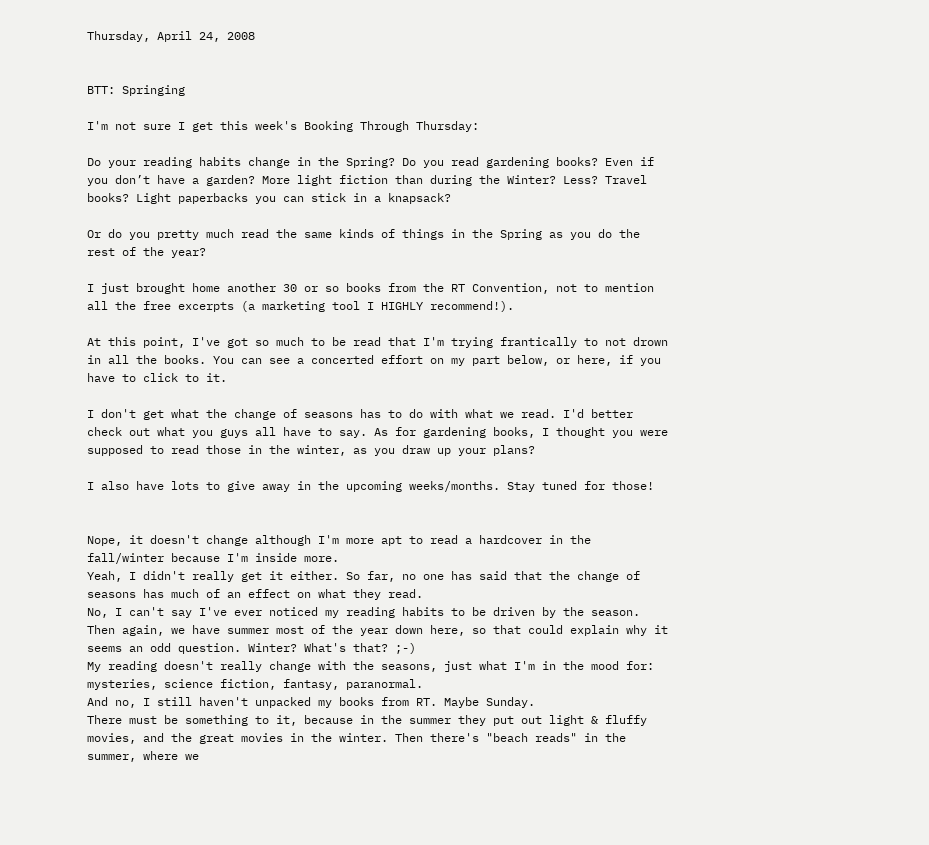Thursday, April 24, 2008


BTT: Springing

I'm not sure I get this week's Booking Through Thursday:

Do your reading habits change in the Spring? Do you read gardening books? Even if you don’t have a garden? More light fiction than during the Winter? Less? Travel books? Light paperbacks you can stick in a knapsack?

Or do you pretty much read the same kinds of things in the Spring as you do the rest of the year?

I just brought home another 30 or so books from the RT Convention, not to mention all the free excerpts (a marketing tool I HIGHLY recommend!).

At this point, I've got so much to be read that I'm trying frantically to not drown in all the books. You can see a concerted effort on my part below, or here, if you have to click to it.

I don't get what the change of seasons has to do with what we read. I'd better check out what you guys all have to say. As for gardening books, I thought you were supposed to read those in the winter, as you draw up your plans?

I also have lots to give away in the upcoming weeks/months. Stay tuned for those!


Nope, it doesn't change although I'm more apt to read a hardcover in the fall/winter because I'm inside more.
Yeah, I didn't really get it either. So far, no one has said that the change of seasons has much of an effect on what they read.
No, I can't say I've ever noticed my reading habits to be driven by the season. Then again, we have summer most of the year down here, so that could explain why it seems an odd question. Winter? What's that? ;-)
My reading doesn't really change with the seasons, just what I'm in the mood for: mysteries, science fiction, fantasy, paranormal.
And no, I still haven't unpacked my books from RT. Maybe Sunday.
There must be something to it, because in the summer they put out light & fluffy movies, and the great movies in the winter. Then there's "beach reads" in the summer, where we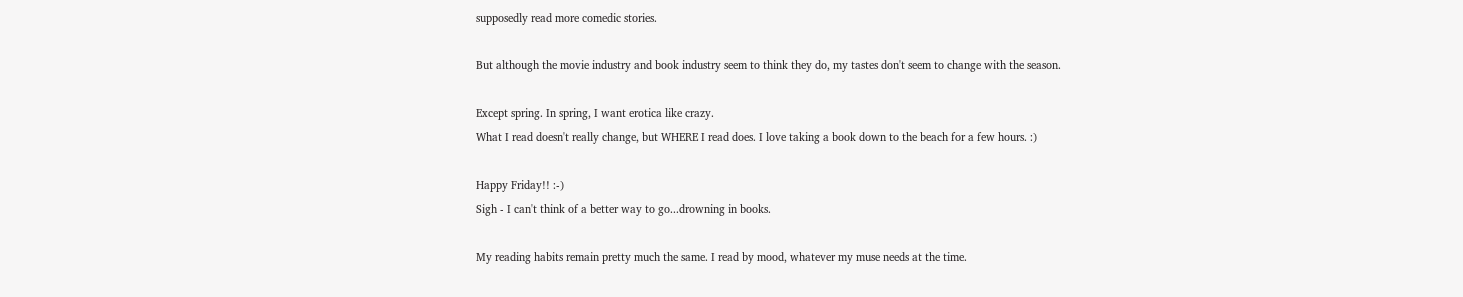supposedly read more comedic stories.

But although the movie industry and book industry seem to think they do, my tastes don't seem to change with the season.

Except spring. In spring, I want erotica like crazy.
What I read doesn't really change, but WHERE I read does. I love taking a book down to the beach for a few hours. :)

Happy Friday!! :-)
Sigh - I can't think of a better way to go...drowning in books.

My reading habits remain pretty much the same. I read by mood, whatever my muse needs at the time.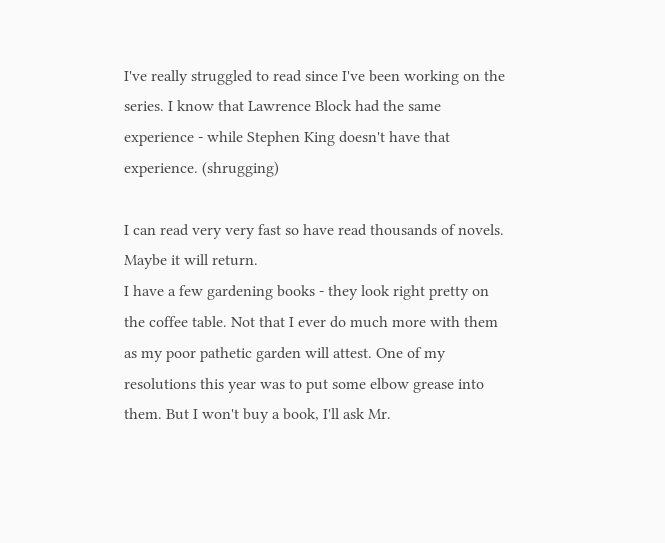I've really struggled to read since I've been working on the series. I know that Lawrence Block had the same experience - while Stephen King doesn't have that experience. (shrugging)

I can read very very fast so have read thousands of novels. Maybe it will return.
I have a few gardening books - they look right pretty on the coffee table. Not that I ever do much more with them as my poor pathetic garden will attest. One of my resolutions this year was to put some elbow grease into them. But I won't buy a book, I'll ask Mr.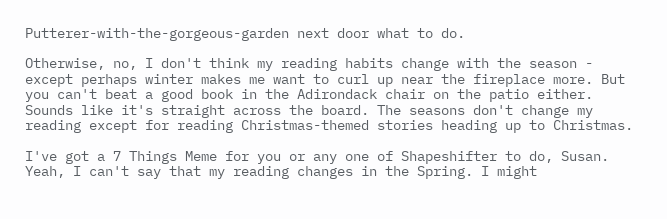Putterer-with-the-gorgeous-garden next door what to do.

Otherwise, no, I don't think my reading habits change with the season - except perhaps winter makes me want to curl up near the fireplace more. But you can't beat a good book in the Adirondack chair on the patio either.
Sounds like it's straight across the board. The seasons don't change my reading except for reading Christmas-themed stories heading up to Christmas.

I've got a 7 Things Meme for you or any one of Shapeshifter to do, Susan.
Yeah, I can't say that my reading changes in the Spring. I might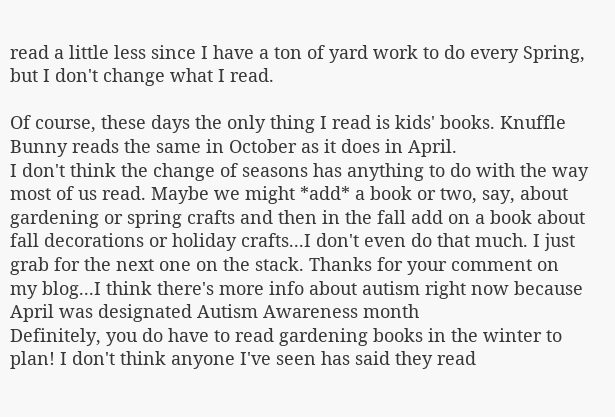read a little less since I have a ton of yard work to do every Spring, but I don't change what I read.

Of course, these days the only thing I read is kids' books. Knuffle Bunny reads the same in October as it does in April.
I don't think the change of seasons has anything to do with the way most of us read. Maybe we might *add* a book or two, say, about gardening or spring crafts and then in the fall add on a book about fall decorations or holiday crafts...I don't even do that much. I just grab for the next one on the stack. Thanks for your comment on my blog...I think there's more info about autism right now because April was designated Autism Awareness month
Definitely, you do have to read gardening books in the winter to plan! I don't think anyone I've seen has said they read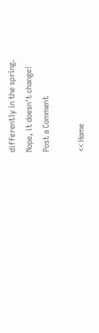differently in the spring.
Nope, it doesn't change!
Post a Comment

<< Home